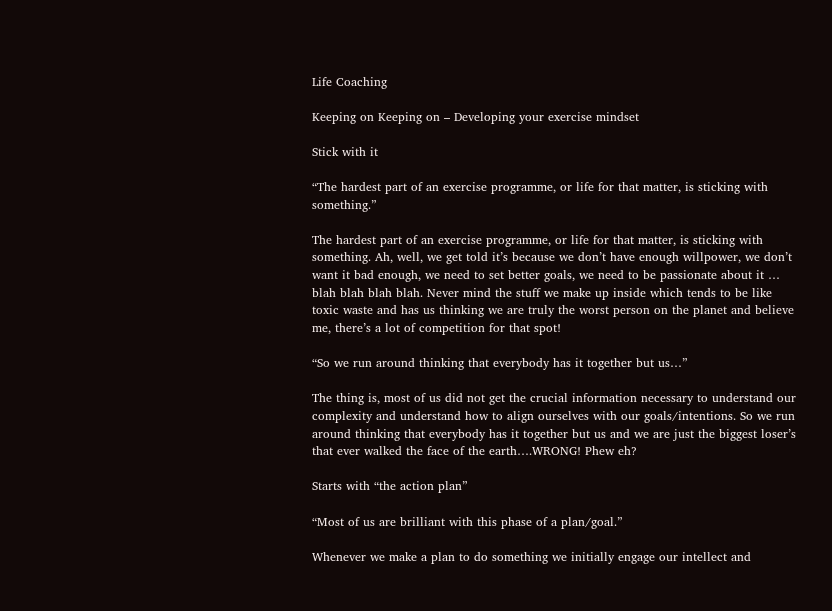Life Coaching

Keeping on Keeping on – Developing your exercise mindset

Stick with it

“The hardest part of an exercise programme, or life for that matter, is sticking with something.”

The hardest part of an exercise programme, or life for that matter, is sticking with something. Ah, well, we get told it’s because we don’t have enough willpower, we don’t want it bad enough, we need to set better goals, we need to be passionate about it … blah blah blah blah. Never mind the stuff we make up inside which tends to be like toxic waste and has us thinking we are truly the worst person on the planet and believe me, there’s a lot of competition for that spot!

“So we run around thinking that everybody has it together but us…”

The thing is, most of us did not get the crucial information necessary to understand our complexity and understand how to align ourselves with our goals/intentions. So we run around thinking that everybody has it together but us and we are just the biggest loser’s that ever walked the face of the earth….WRONG! Phew eh?

Starts with “the action plan”

“Most of us are brilliant with this phase of a plan/goal.”

Whenever we make a plan to do something we initially engage our intellect and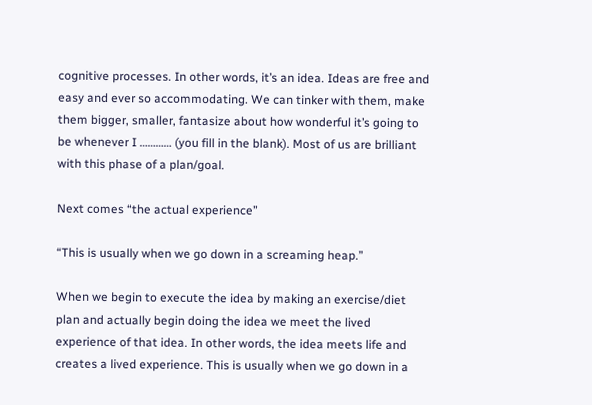cognitive processes. In other words, it’s an idea. Ideas are free and easy and ever so accommodating. We can tinker with them, make them bigger, smaller, fantasize about how wonderful it’s going to be whenever I ………… (you fill in the blank). Most of us are brilliant with this phase of a plan/goal.

Next comes “the actual experience”

“This is usually when we go down in a screaming heap.”

When we begin to execute the idea by making an exercise/diet plan and actually begin doing the idea we meet the lived experience of that idea. In other words, the idea meets life and creates a lived experience. This is usually when we go down in a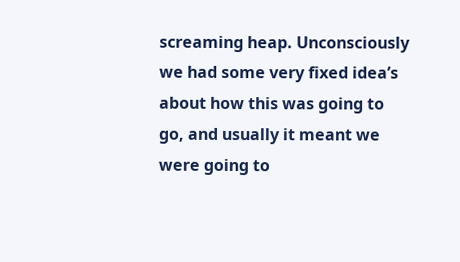screaming heap. Unconsciously we had some very fixed idea’s about how this was going to go, and usually it meant we were going to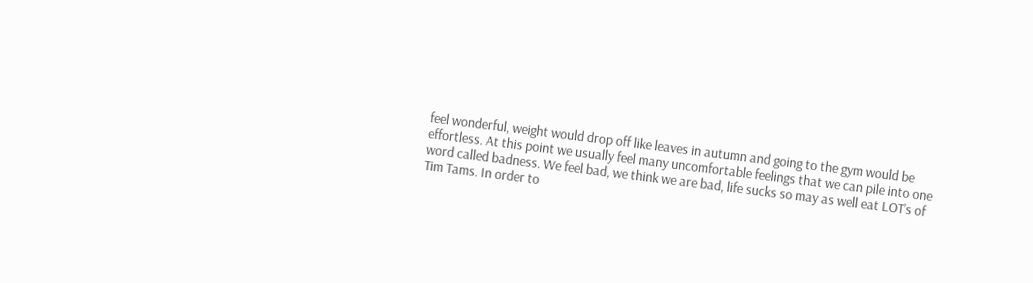feel wonderful, weight would drop off like leaves in autumn and going to the gym would be effortless. At this point we usually feel many uncomfortable feelings that we can pile into one word called badness. We feel bad, we think we are bad, life sucks so may as well eat LOT’s of Tim Tams. In order to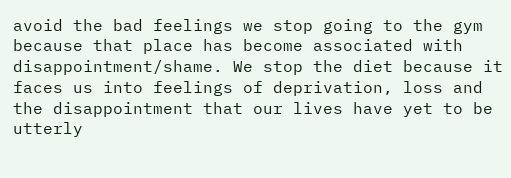avoid the bad feelings we stop going to the gym because that place has become associated with disappointment/shame. We stop the diet because it faces us into feelings of deprivation, loss and the disappointment that our lives have yet to be utterly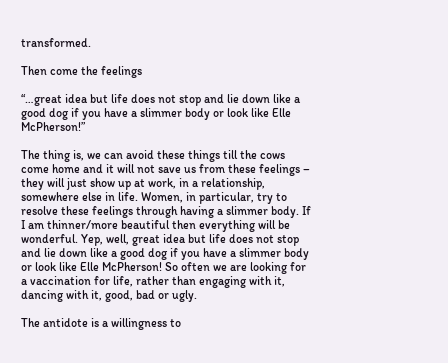transformed.

Then come the feelings

“…great idea but life does not stop and lie down like a good dog if you have a slimmer body or look like Elle McPherson!”

The thing is, we can avoid these things till the cows come home and it will not save us from these feelings – they will just show up at work, in a relationship, somewhere else in life. Women, in particular, try to resolve these feelings through having a slimmer body. If I am thinner/more beautiful then everything will be wonderful. Yep, well, great idea but life does not stop and lie down like a good dog if you have a slimmer body or look like Elle McPherson! So often we are looking for a vaccination for life, rather than engaging with it, dancing with it, good, bad or ugly.

The antidote is a willingness to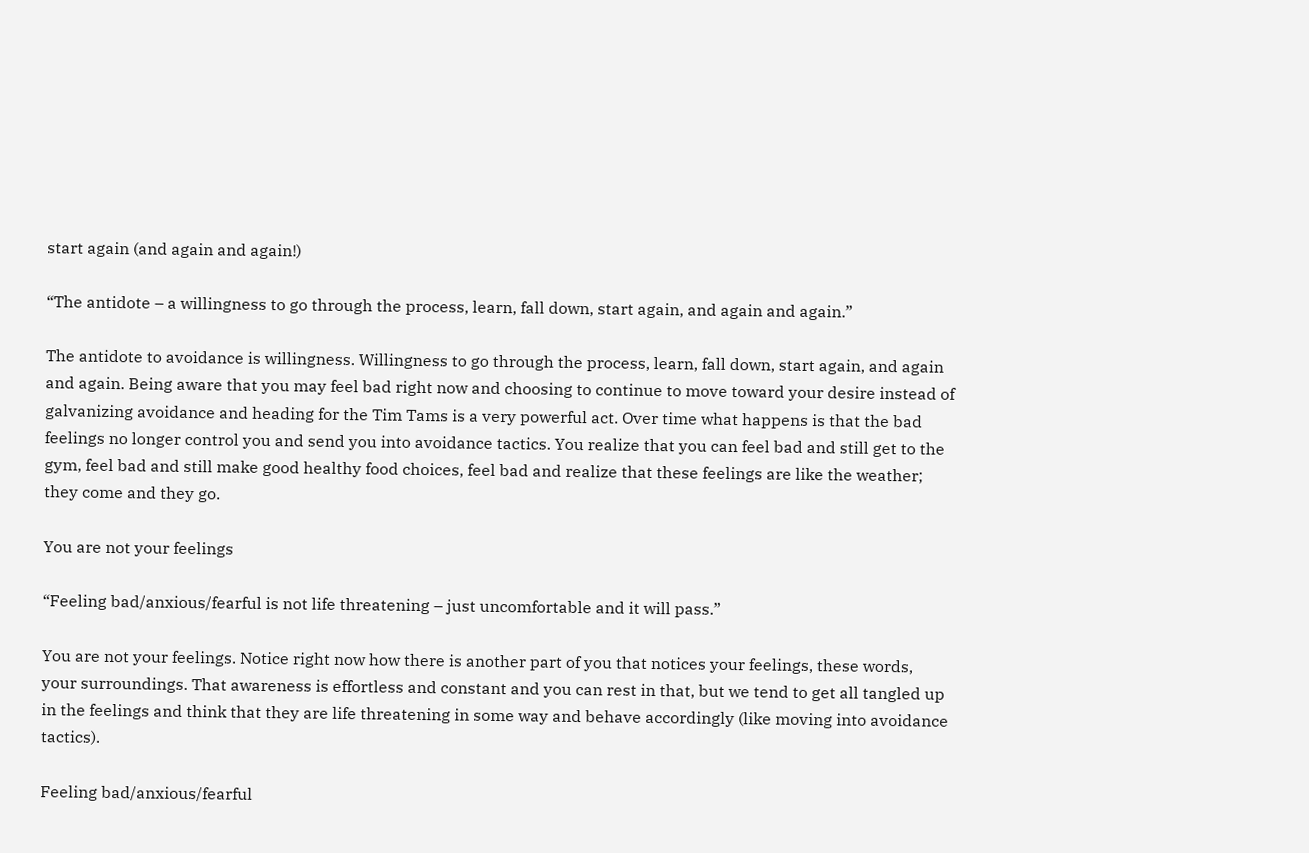start again (and again and again!)

“The antidote – a willingness to go through the process, learn, fall down, start again, and again and again.”

The antidote to avoidance is willingness. Willingness to go through the process, learn, fall down, start again, and again and again. Being aware that you may feel bad right now and choosing to continue to move toward your desire instead of galvanizing avoidance and heading for the Tim Tams is a very powerful act. Over time what happens is that the bad feelings no longer control you and send you into avoidance tactics. You realize that you can feel bad and still get to the gym, feel bad and still make good healthy food choices, feel bad and realize that these feelings are like the weather; they come and they go.

You are not your feelings

“Feeling bad/anxious/fearful is not life threatening – just uncomfortable and it will pass.”

You are not your feelings. Notice right now how there is another part of you that notices your feelings, these words, your surroundings. That awareness is effortless and constant and you can rest in that, but we tend to get all tangled up in the feelings and think that they are life threatening in some way and behave accordingly (like moving into avoidance tactics).

Feeling bad/anxious/fearful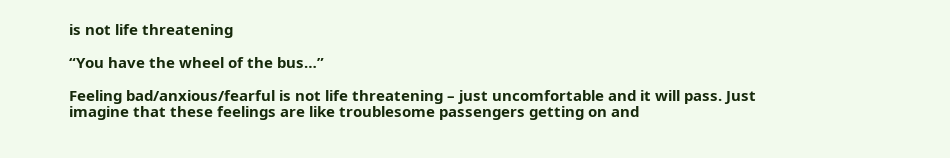is not life threatening

“You have the wheel of the bus…”

Feeling bad/anxious/fearful is not life threatening – just uncomfortable and it will pass. Just imagine that these feelings are like troublesome passengers getting on and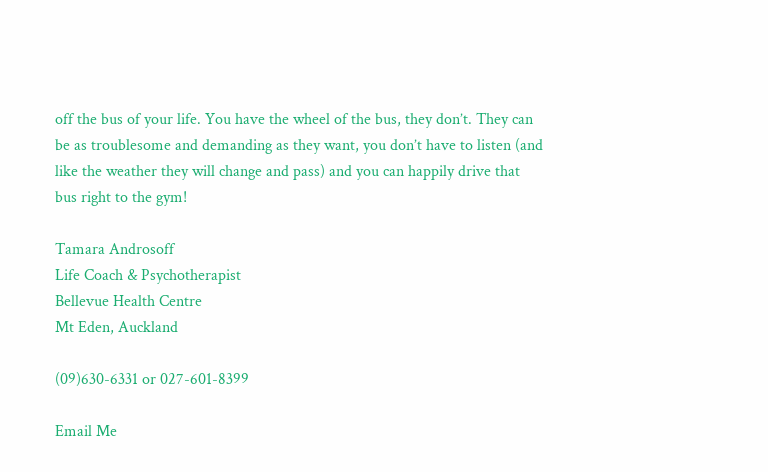off the bus of your life. You have the wheel of the bus, they don’t. They can be as troublesome and demanding as they want, you don’t have to listen (and like the weather they will change and pass) and you can happily drive that bus right to the gym!

Tamara Androsoff
Life Coach & Psychotherapist
Bellevue Health Centre
Mt Eden, Auckland

(09)630-6331 or 027-601-8399

Email Me